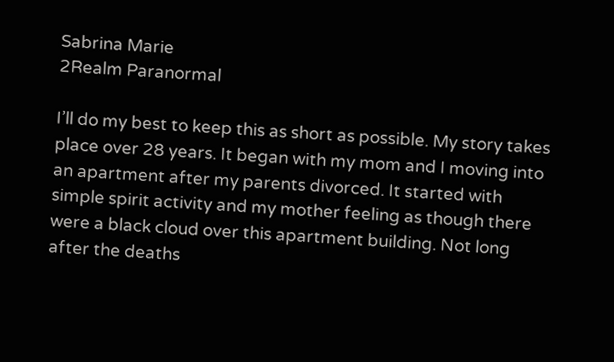Sabrina Marie
2Realm Paranormal

I’ll do my best to keep this as short as possible. My story takes place over 28 years. It began with my mom and I moving into an apartment after my parents divorced. It started with simple spirit activity and my mother feeling as though there were a black cloud over this apartment building. Not long after the deaths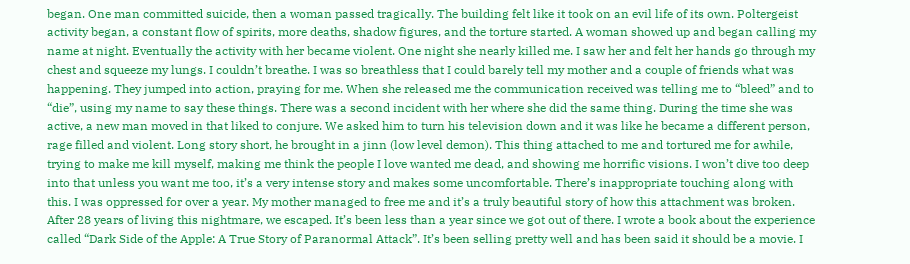began. One man committed suicide, then a woman passed tragically. The building felt like it took on an evil life of its own. Poltergeist activity began, a constant flow of spirits, more deaths, shadow figures, and the torture started. A woman showed up and began calling my name at night. Eventually the activity with her became violent. One night she nearly killed me. I saw her and felt her hands go through my chest and squeeze my lungs. I couldn’t breathe. I was so breathless that I could barely tell my mother and a couple of friends what was happening. They jumped into action, praying for me. When she released me the communication received was telling me to “bleed” and to “die”, using my name to say these things. There was a second incident with her where she did the same thing. During the time she was active, a new man moved in that liked to conjure. We asked him to turn his television down and it was like he became a different person, rage filled and violent. Long story short, he brought in a jinn (low level demon). This thing attached to me and tortured me for awhile, trying to make me kill myself, making me think the people I love wanted me dead, and showing me horrific visions. I won’t dive too deep into that unless you want me too, it’s a very intense story and makes some uncomfortable. There’s inappropriate touching along with this. I was oppressed for over a year. My mother managed to free me and it’s a truly beautiful story of how this attachment was broken. After 28 years of living this nightmare, we escaped. It’s been less than a year since we got out of there. I wrote a book about the experience called “Dark Side of the Apple: A True Story of Paranormal Attack”. It’s been selling pretty well and has been said it should be a movie. I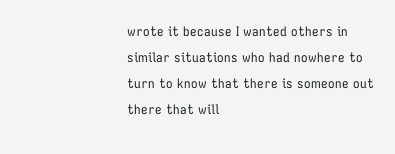wrote it because I wanted others in similar situations who had nowhere to turn to know that there is someone out there that will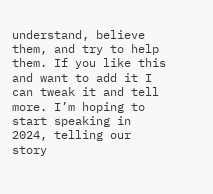understand, believe them, and try to help them. If you like this and want to add it I can tweak it and tell more. I’m hoping to start speaking in 2024, telling our story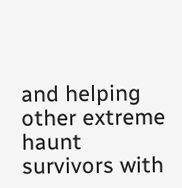and helping other extreme haunt survivors with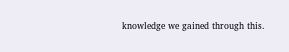knowledge we gained through this.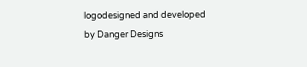logodesigned and developed by Danger Designs